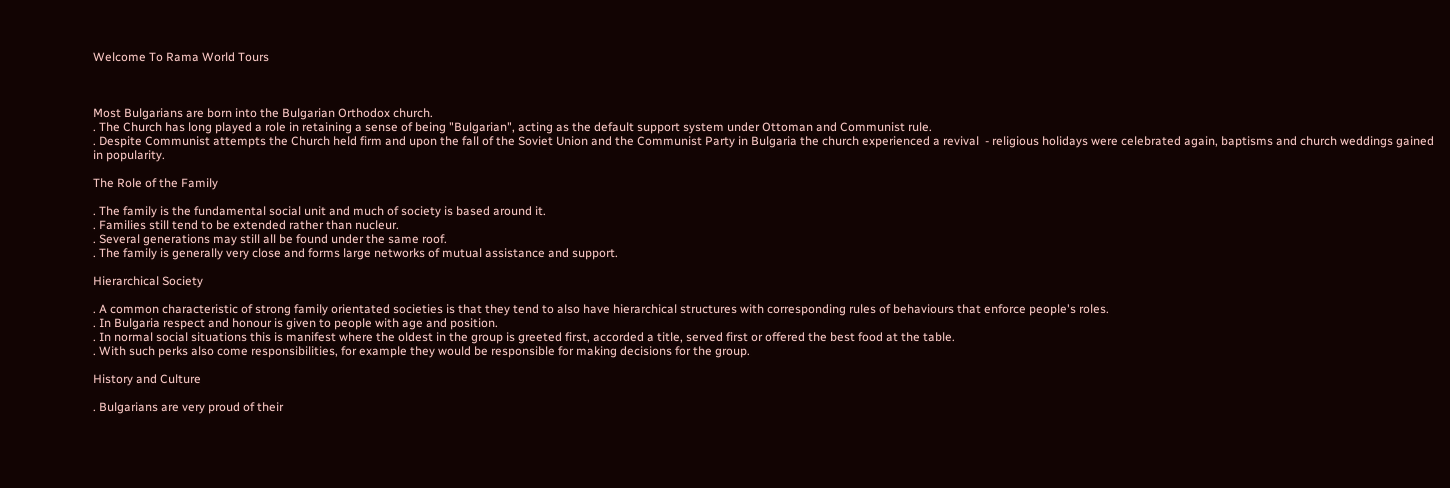Welcome To Rama World Tours



Most Bulgarians are born into the Bulgarian Orthodox church.
. The Church has long played a role in retaining a sense of being "Bulgarian", acting as the default support system under Ottoman and Communist rule.
. Despite Communist attempts the Church held firm and upon the fall of the Soviet Union and the Communist Party in Bulgaria the church experienced a revival  - religious holidays were celebrated again, baptisms and church weddings gained in popularity.

The Role of the Family

. The family is the fundamental social unit and much of society is based around it.
. Families still tend to be extended rather than nucleur.
. Several generations may still all be found under the same roof.
. The family is generally very close and forms large networks of mutual assistance and support.

Hierarchical Society

. A common characteristic of strong family orientated societies is that they tend to also have hierarchical structures with corresponding rules of behaviours that enforce people's roles.
. In Bulgaria respect and honour is given to people with age and position.
. In normal social situations this is manifest where the oldest in the group is greeted first, accorded a title, served first or offered the best food at the table.
. With such perks also come responsibilities, for example they would be responsible for making decisions for the group.

History and Culture

. Bulgarians are very proud of their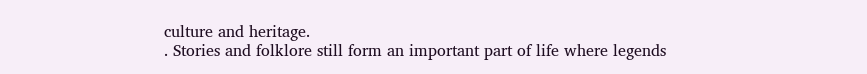culture and heritage.
. Stories and folklore still form an important part of life where legends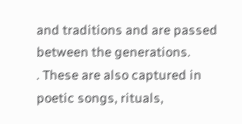and traditions and are passed between the generations.
. These are also captured in poetic songs, rituals,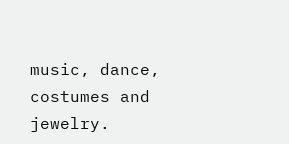music, dance, costumes and jewelry.